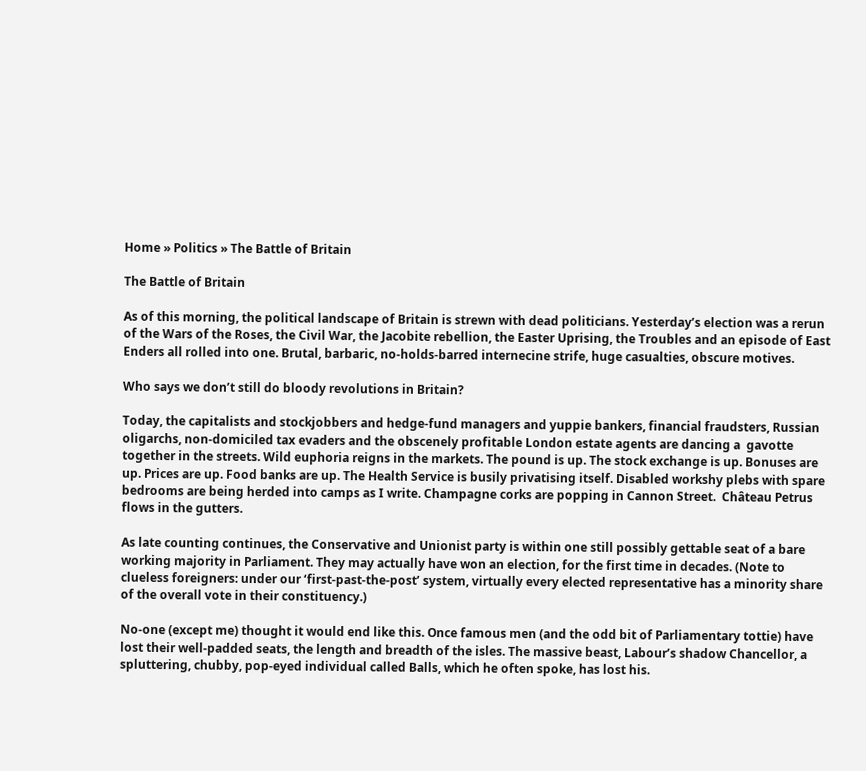Home » Politics » The Battle of Britain

The Battle of Britain

As of this morning, the political landscape of Britain is strewn with dead politicians. Yesterday’s election was a rerun of the Wars of the Roses, the Civil War, the Jacobite rebellion, the Easter Uprising, the Troubles and an episode of East Enders all rolled into one. Brutal, barbaric, no-holds-barred internecine strife, huge casualties, obscure motives.

Who says we don’t still do bloody revolutions in Britain?

Today, the capitalists and stockjobbers and hedge-fund managers and yuppie bankers, financial fraudsters, Russian oligarchs, non-domiciled tax evaders and the obscenely profitable London estate agents are dancing a  gavotte together in the streets. Wild euphoria reigns in the markets. The pound is up. The stock exchange is up. Bonuses are up. Prices are up. Food banks are up. The Health Service is busily privatising itself. Disabled workshy plebs with spare bedrooms are being herded into camps as I write. Champagne corks are popping in Cannon Street.  Château Petrus flows in the gutters.

As late counting continues, the Conservative and Unionist party is within one still possibly gettable seat of a bare working majority in Parliament. They may actually have won an election, for the first time in decades. (Note to clueless foreigners: under our ‘first-past-the-post’ system, virtually every elected representative has a minority share of the overall vote in their constituency.)

No-one (except me) thought it would end like this. Once famous men (and the odd bit of Parliamentary tottie) have lost their well-padded seats, the length and breadth of the isles. The massive beast, Labour’s shadow Chancellor, a spluttering, chubby, pop-eyed individual called Balls, which he often spoke, has lost his.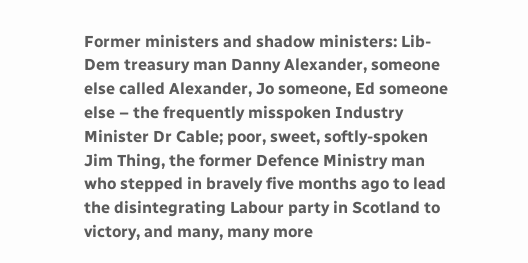Former ministers and shadow ministers: Lib-Dem treasury man Danny Alexander, someone else called Alexander, Jo someone, Ed someone else – the frequently misspoken Industry Minister Dr Cable; poor, sweet, softly-spoken Jim Thing, the former Defence Ministry man who stepped in bravely five months ago to lead the disintegrating Labour party in Scotland to victory, and many, many more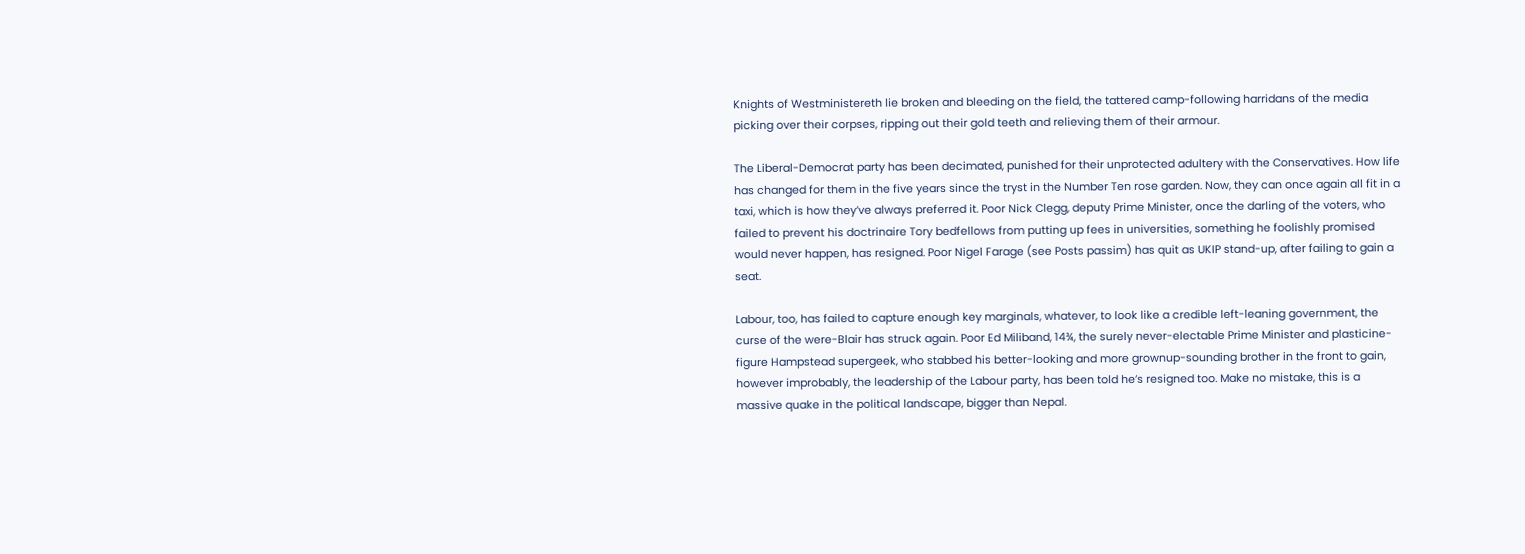Knights of Westministereth lie broken and bleeding on the field, the tattered camp-following harridans of the media picking over their corpses, ripping out their gold teeth and relieving them of their armour.

The Liberal-Democrat party has been decimated, punished for their unprotected adultery with the Conservatives. How life has changed for them in the five years since the tryst in the Number Ten rose garden. Now, they can once again all fit in a taxi, which is how they’ve always preferred it. Poor Nick Clegg, deputy Prime Minister, once the darling of the voters, who failed to prevent his doctrinaire Tory bedfellows from putting up fees in universities, something he foolishly promised would never happen, has resigned. Poor Nigel Farage (see Posts passim) has quit as UKIP stand-up, after failing to gain a seat.

Labour, too, has failed to capture enough key marginals, whatever, to look like a credible left-leaning government, the curse of the were-Blair has struck again. Poor Ed Miliband, 14¾, the surely never-electable Prime Minister and plasticine-figure Hampstead supergeek, who stabbed his better-looking and more grownup-sounding brother in the front to gain, however improbably, the leadership of the Labour party, has been told he’s resigned too. Make no mistake, this is a massive quake in the political landscape, bigger than Nepal.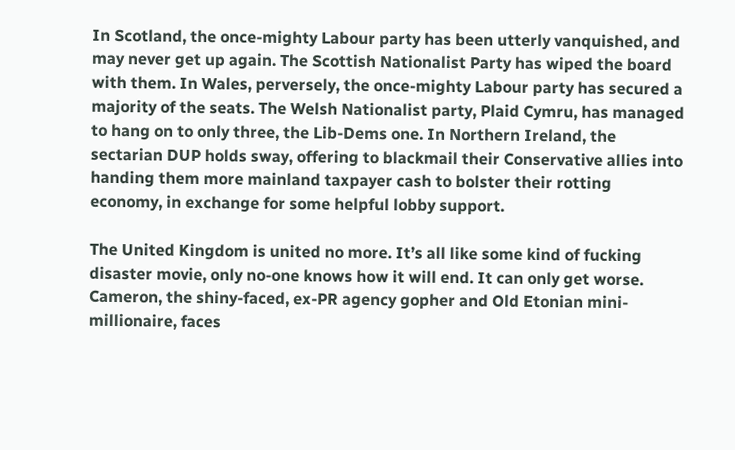In Scotland, the once-mighty Labour party has been utterly vanquished, and may never get up again. The Scottish Nationalist Party has wiped the board with them. In Wales, perversely, the once-mighty Labour party has secured a majority of the seats. The Welsh Nationalist party, Plaid Cymru, has managed to hang on to only three, the Lib-Dems one. In Northern Ireland, the sectarian DUP holds sway, offering to blackmail their Conservative allies into handing them more mainland taxpayer cash to bolster their rotting economy, in exchange for some helpful lobby support.

The United Kingdom is united no more. It’s all like some kind of fucking disaster movie, only no-one knows how it will end. It can only get worse. Cameron, the shiny-faced, ex-PR agency gopher and Old Etonian mini-millionaire, faces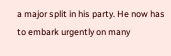a major split in his party. He now has to embark urgently on many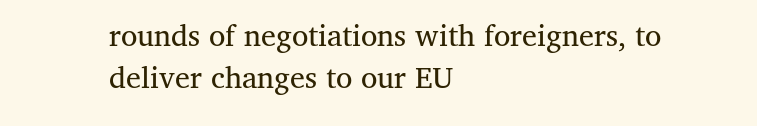rounds of negotiations with foreigners, to deliver changes to our EU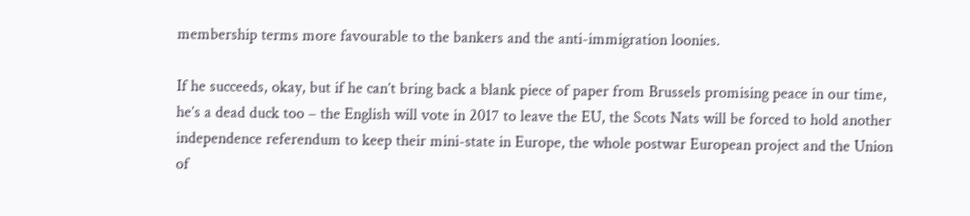membership terms more favourable to the bankers and the anti-immigration loonies.

If he succeeds, okay, but if he can’t bring back a blank piece of paper from Brussels promising peace in our time, he’s a dead duck too – the English will vote in 2017 to leave the EU, the Scots Nats will be forced to hold another independence referendum to keep their mini-state in Europe, the whole postwar European project and the Union of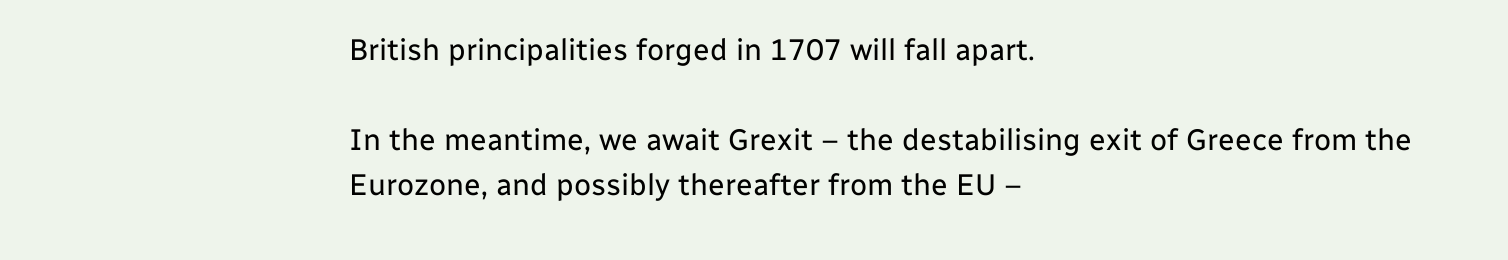British principalities forged in 1707 will fall apart.

In the meantime, we await Grexit – the destabilising exit of Greece from the Eurozone, and possibly thereafter from the EU –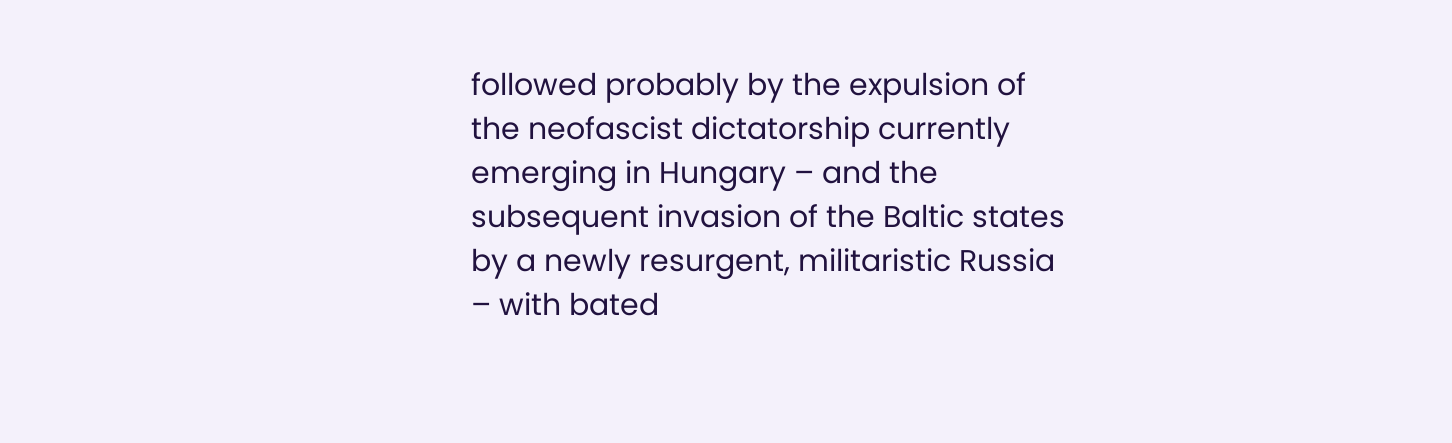followed probably by the expulsion of the neofascist dictatorship currently emerging in Hungary – and the subsequent invasion of the Baltic states by a newly resurgent, militaristic Russia – with bated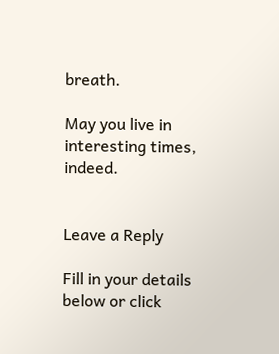breath.

May you live in interesting times, indeed.


Leave a Reply

Fill in your details below or click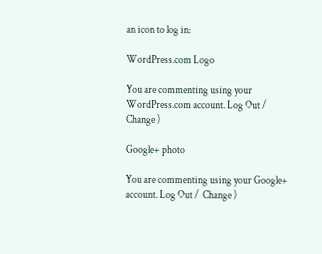an icon to log in:

WordPress.com Logo

You are commenting using your WordPress.com account. Log Out /  Change )

Google+ photo

You are commenting using your Google+ account. Log Out /  Change )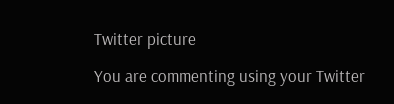Twitter picture

You are commenting using your Twitter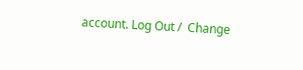account. Log Out /  Change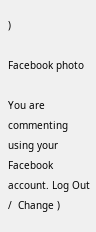)

Facebook photo

You are commenting using your Facebook account. Log Out /  Change )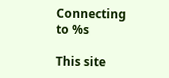Connecting to %s

This site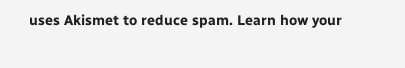uses Akismet to reduce spam. Learn how your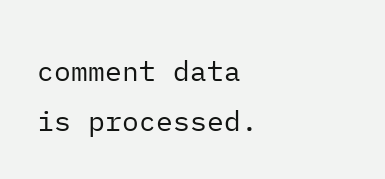comment data is processed.